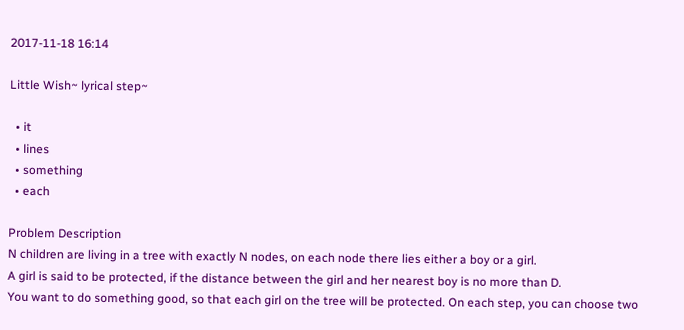2017-11-18 16:14

Little Wish~ lyrical step~

  • it
  • lines
  • something
  • each

Problem Description
N children are living in a tree with exactly N nodes, on each node there lies either a boy or a girl.
A girl is said to be protected, if the distance between the girl and her nearest boy is no more than D.
You want to do something good, so that each girl on the tree will be protected. On each step, you can choose two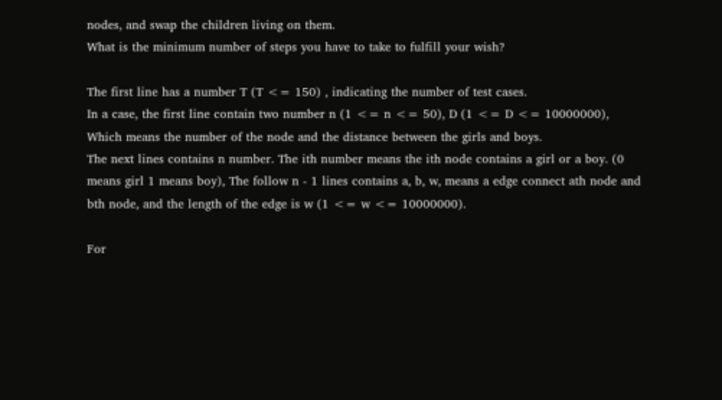nodes, and swap the children living on them.
What is the minimum number of steps you have to take to fulfill your wish?

The first line has a number T (T <= 150) , indicating the number of test cases.
In a case, the first line contain two number n (1 <= n <= 50), D (1 <= D <= 10000000), Which means the number of the node and the distance between the girls and boys.
The next lines contains n number. The ith number means the ith node contains a girl or a boy. (0 means girl 1 means boy), The follow n - 1 lines contains a, b, w, means a edge connect ath node and bth node, and the length of the edge is w (1 <= w <= 10000000).

For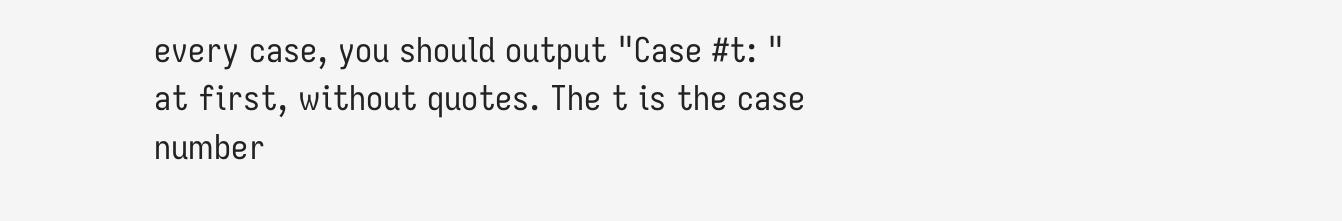every case, you should output "Case #t: " at first, without quotes. The t is the case number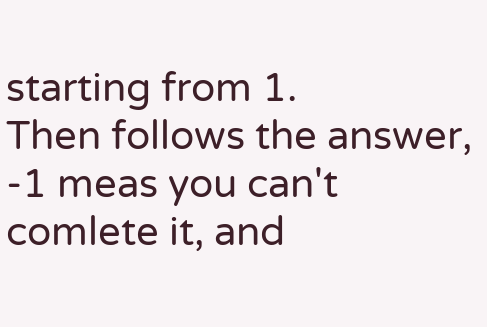starting from 1.
Then follows the answer, -1 meas you can't comlete it, and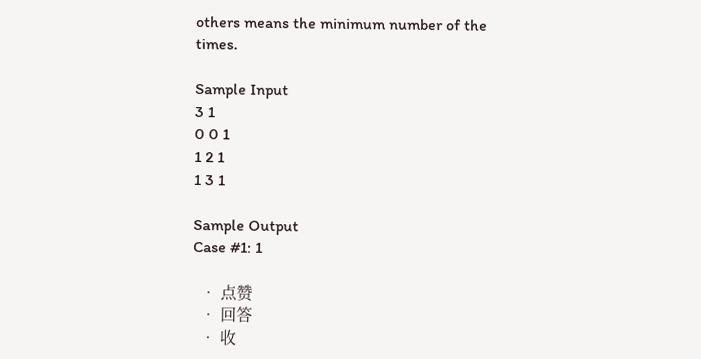others means the minimum number of the times.

Sample Input
3 1
0 0 1
1 2 1
1 3 1

Sample Output
Case #1: 1

  • 点赞
  • 回答
  • 收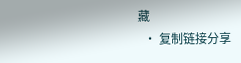藏
  • 复制链接分享